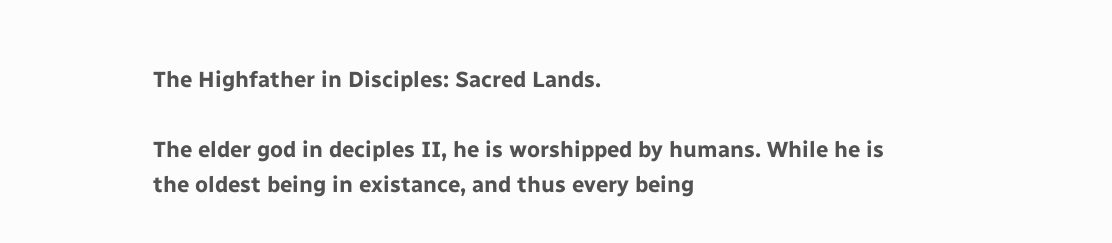The Highfather in Disciples: Sacred Lands.

The elder god in deciples II, he is worshipped by humans. While he is the oldest being in existance, and thus every being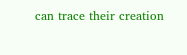can trace their creation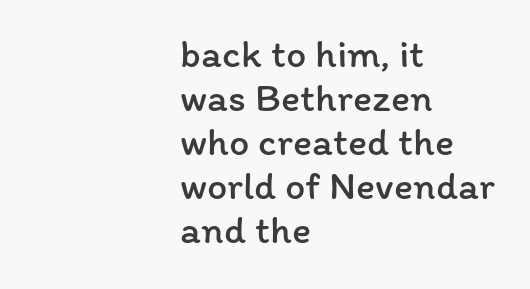back to him, it was Bethrezen who created the world of Nevendar and the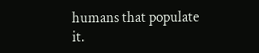humans that populate it.